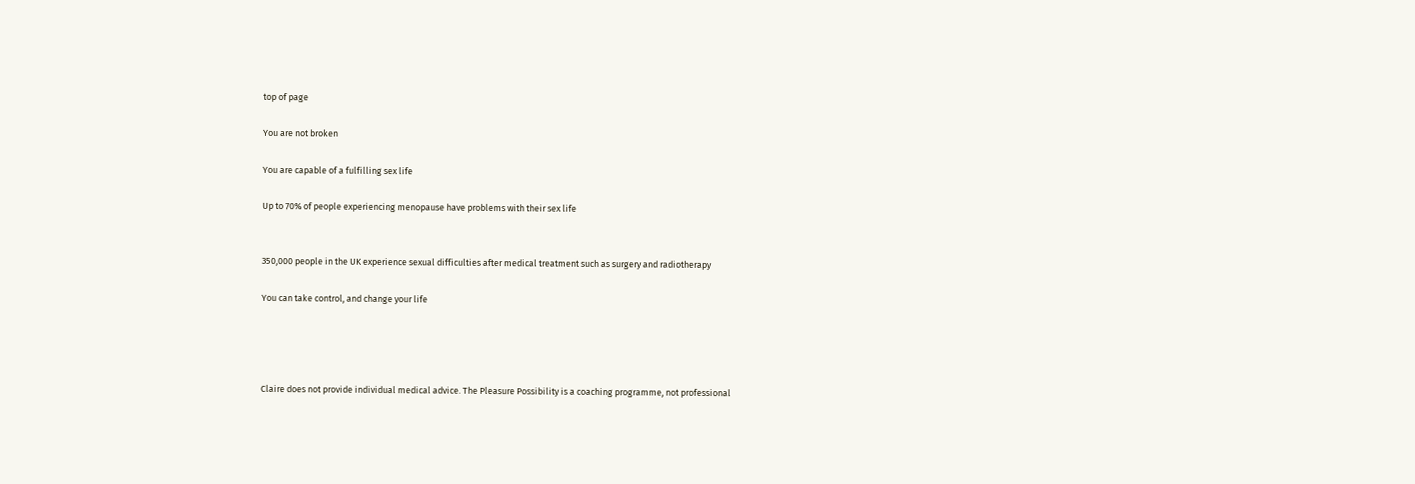top of page

You are not broken

You are capable of a fulfilling sex life

Up to 70% of people experiencing menopause have problems with their sex life


350,000 people in the UK experience sexual difficulties after medical treatment such as surgery and radiotherapy

You can take control, and change your life




Claire does not provide individual medical advice. The Pleasure Possibility is a coaching programme, not professional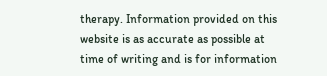therapy. Information provided on this website is as accurate as possible at time of writing and is for information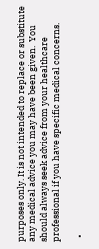purposes only. It is not intended to replace or substitute any medical advice you may have been given.  You should always seek advice from your healthcare professional if you have specific medical concerns.

  •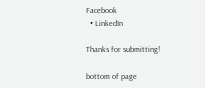Facebook
  • LinkedIn

Thanks for submitting!

bottom of page